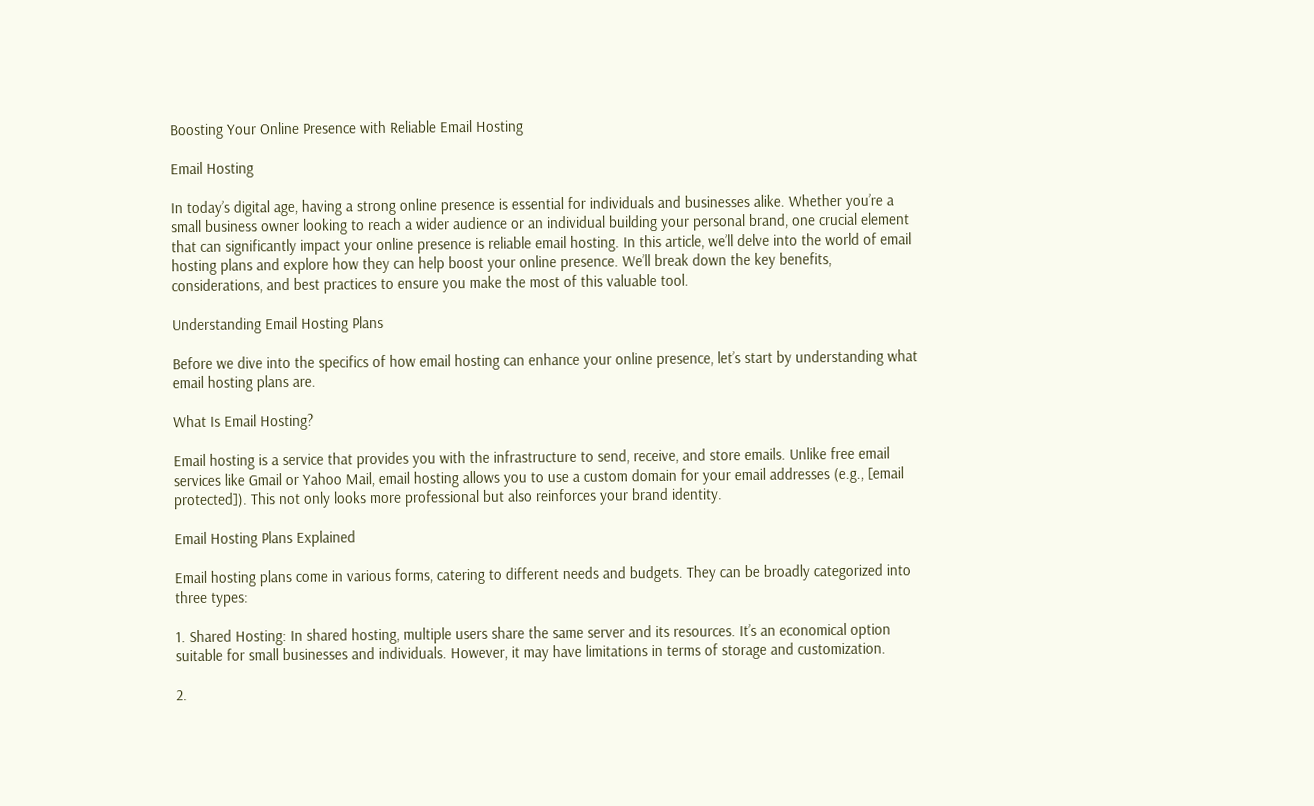Boosting Your Online Presence with Reliable Email Hosting

Email Hosting

In today’s digital age, having a strong online presence is essential for individuals and businesses alike. Whether you’re a small business owner looking to reach a wider audience or an individual building your personal brand, one crucial element that can significantly impact your online presence is reliable email hosting. In this article, we’ll delve into the world of email hosting plans and explore how they can help boost your online presence. We’ll break down the key benefits, considerations, and best practices to ensure you make the most of this valuable tool.

Understanding Email Hosting Plans

Before we dive into the specifics of how email hosting can enhance your online presence, let’s start by understanding what email hosting plans are.

What Is Email Hosting?

Email hosting is a service that provides you with the infrastructure to send, receive, and store emails. Unlike free email services like Gmail or Yahoo Mail, email hosting allows you to use a custom domain for your email addresses (e.g., [email protected]). This not only looks more professional but also reinforces your brand identity.

Email Hosting Plans Explained

Email hosting plans come in various forms, catering to different needs and budgets. They can be broadly categorized into three types:

1. Shared Hosting: In shared hosting, multiple users share the same server and its resources. It’s an economical option suitable for small businesses and individuals. However, it may have limitations in terms of storage and customization.

2.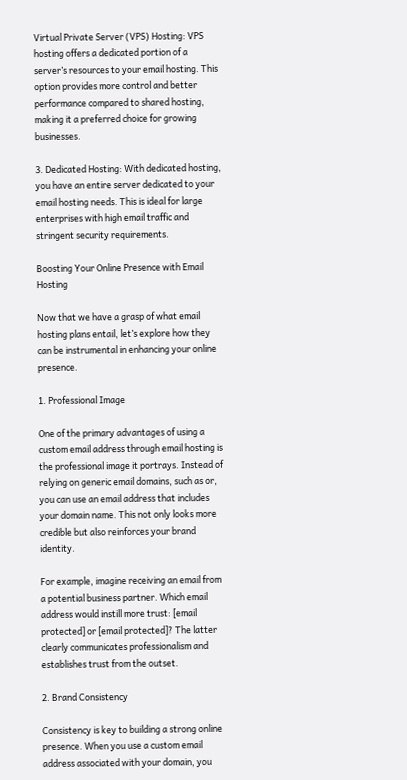Virtual Private Server (VPS) Hosting: VPS hosting offers a dedicated portion of a server’s resources to your email hosting. This option provides more control and better performance compared to shared hosting, making it a preferred choice for growing businesses.

3. Dedicated Hosting: With dedicated hosting, you have an entire server dedicated to your email hosting needs. This is ideal for large enterprises with high email traffic and stringent security requirements.

Boosting Your Online Presence with Email Hosting

Now that we have a grasp of what email hosting plans entail, let’s explore how they can be instrumental in enhancing your online presence.

1. Professional Image

One of the primary advantages of using a custom email address through email hosting is the professional image it portrays. Instead of relying on generic email domains, such as or, you can use an email address that includes your domain name. This not only looks more credible but also reinforces your brand identity.

For example, imagine receiving an email from a potential business partner. Which email address would instill more trust: [email protected] or [email protected]? The latter clearly communicates professionalism and establishes trust from the outset.

2. Brand Consistency

Consistency is key to building a strong online presence. When you use a custom email address associated with your domain, you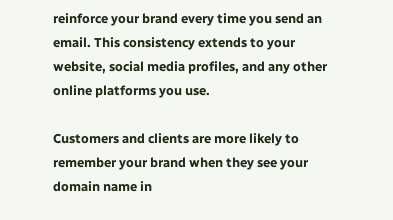reinforce your brand every time you send an email. This consistency extends to your website, social media profiles, and any other online platforms you use.

Customers and clients are more likely to remember your brand when they see your domain name in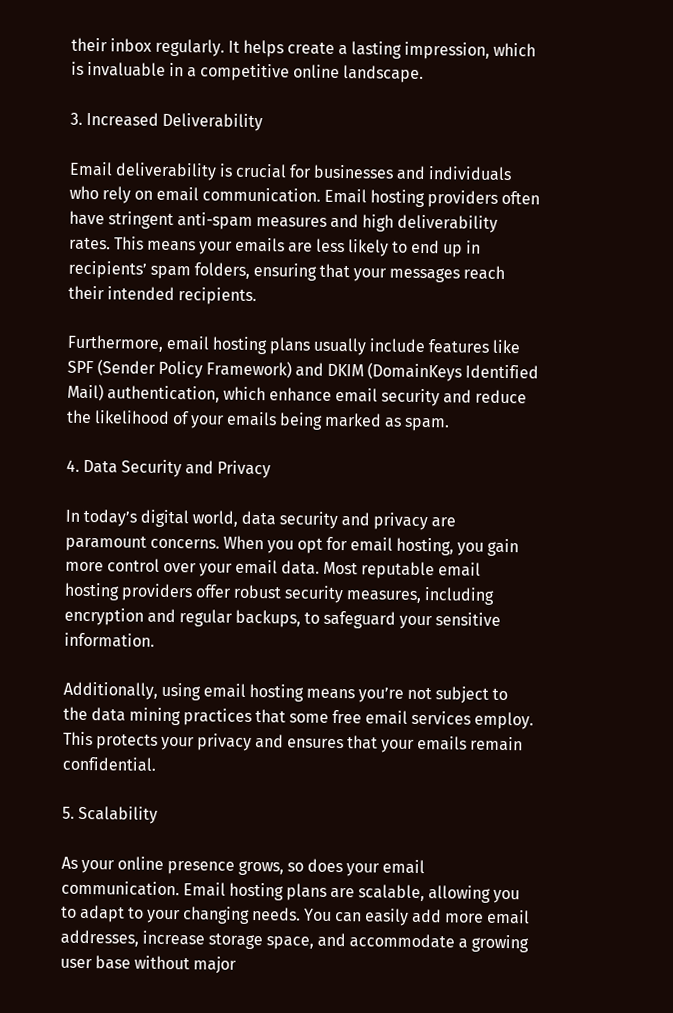their inbox regularly. It helps create a lasting impression, which is invaluable in a competitive online landscape.

3. Increased Deliverability

Email deliverability is crucial for businesses and individuals who rely on email communication. Email hosting providers often have stringent anti-spam measures and high deliverability rates. This means your emails are less likely to end up in recipients’ spam folders, ensuring that your messages reach their intended recipients.

Furthermore, email hosting plans usually include features like SPF (Sender Policy Framework) and DKIM (DomainKeys Identified Mail) authentication, which enhance email security and reduce the likelihood of your emails being marked as spam.

4. Data Security and Privacy

In today’s digital world, data security and privacy are paramount concerns. When you opt for email hosting, you gain more control over your email data. Most reputable email hosting providers offer robust security measures, including encryption and regular backups, to safeguard your sensitive information.

Additionally, using email hosting means you’re not subject to the data mining practices that some free email services employ. This protects your privacy and ensures that your emails remain confidential.

5. Scalability

As your online presence grows, so does your email communication. Email hosting plans are scalable, allowing you to adapt to your changing needs. You can easily add more email addresses, increase storage space, and accommodate a growing user base without major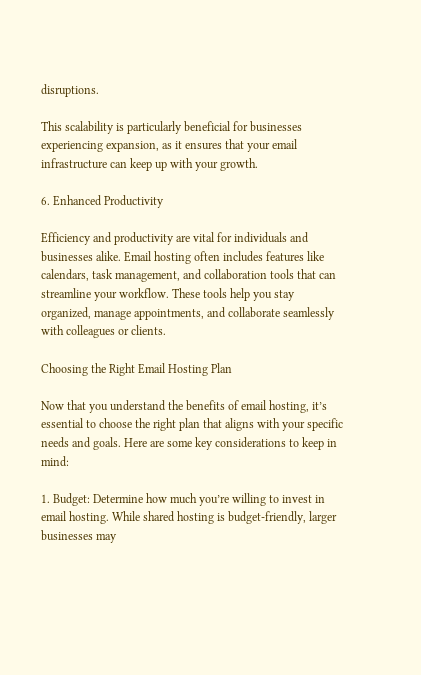disruptions.

This scalability is particularly beneficial for businesses experiencing expansion, as it ensures that your email infrastructure can keep up with your growth.

6. Enhanced Productivity

Efficiency and productivity are vital for individuals and businesses alike. Email hosting often includes features like calendars, task management, and collaboration tools that can streamline your workflow. These tools help you stay organized, manage appointments, and collaborate seamlessly with colleagues or clients.

Choosing the Right Email Hosting Plan

Now that you understand the benefits of email hosting, it’s essential to choose the right plan that aligns with your specific needs and goals. Here are some key considerations to keep in mind:

1. Budget: Determine how much you’re willing to invest in email hosting. While shared hosting is budget-friendly, larger businesses may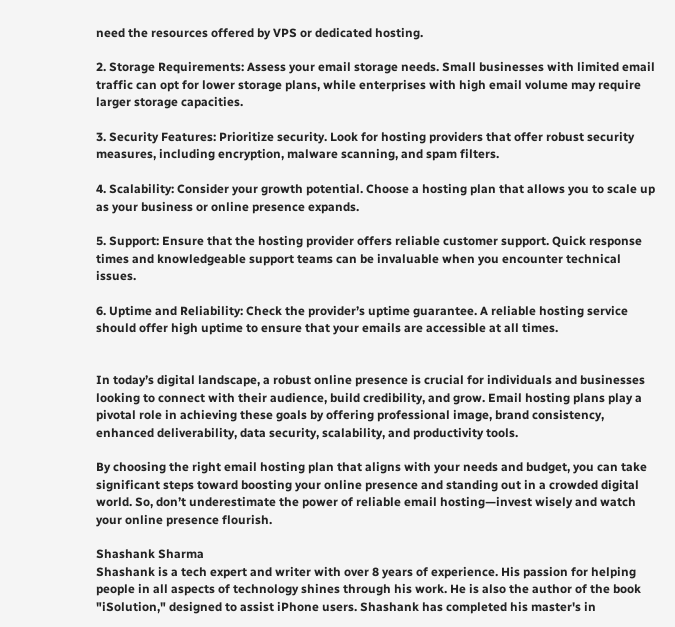need the resources offered by VPS or dedicated hosting.

2. Storage Requirements: Assess your email storage needs. Small businesses with limited email traffic can opt for lower storage plans, while enterprises with high email volume may require larger storage capacities.

3. Security Features: Prioritize security. Look for hosting providers that offer robust security measures, including encryption, malware scanning, and spam filters.

4. Scalability: Consider your growth potential. Choose a hosting plan that allows you to scale up as your business or online presence expands.

5. Support: Ensure that the hosting provider offers reliable customer support. Quick response times and knowledgeable support teams can be invaluable when you encounter technical issues.

6. Uptime and Reliability: Check the provider’s uptime guarantee. A reliable hosting service should offer high uptime to ensure that your emails are accessible at all times.


In today’s digital landscape, a robust online presence is crucial for individuals and businesses looking to connect with their audience, build credibility, and grow. Email hosting plans play a pivotal role in achieving these goals by offering professional image, brand consistency, enhanced deliverability, data security, scalability, and productivity tools.

By choosing the right email hosting plan that aligns with your needs and budget, you can take significant steps toward boosting your online presence and standing out in a crowded digital world. So, don’t underestimate the power of reliable email hosting—invest wisely and watch your online presence flourish.

Shashank Sharma
Shashank is a tech expert and writer with over 8 years of experience. His passion for helping people in all aspects of technology shines through his work. He is also the author of the book "iSolution," designed to assist iPhone users. Shashank has completed his master's in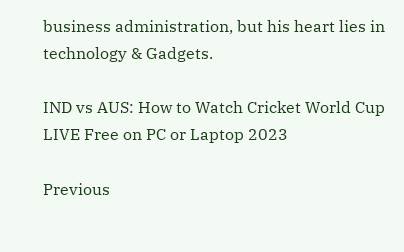business administration, but his heart lies in technology & Gadgets.

IND vs AUS: How to Watch Cricket World Cup LIVE Free on PC or Laptop 2023

Previous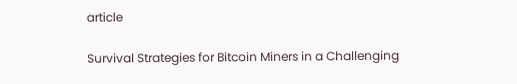article

Survival Strategies for Bitcoin Miners in a Challenging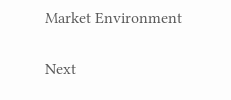Market Environment

Next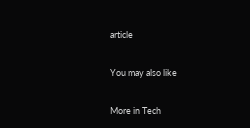article

You may also like

More in Tech